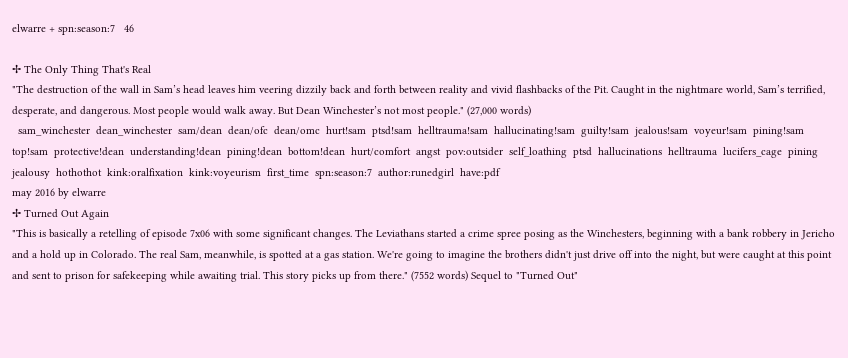elwarre + spn:season:7   46

✢ The Only Thing That's Real
"The destruction of the wall in Sam’s head leaves him veering dizzily back and forth between reality and vivid flashbacks of the Pit. Caught in the nightmare world, Sam’s terrified, desperate, and dangerous. Most people would walk away. But Dean Winchester’s not most people." (27,000 words)
  sam_winchester  dean_winchester  sam/dean  dean/ofc  dean/omc  hurt!sam  ptsd!sam  helltrauma!sam  hallucinating!sam  guilty!sam  jealous!sam  voyeur!sam  pining!sam  top!sam  protective!dean  understanding!dean  pining!dean  bottom!dean  hurt/comfort  angst  pov:outsider  self_loathing  ptsd  hallucinations  helltrauma  lucifers_cage  pining  jealousy  hothothot  kink:oralfixation  kink:voyeurism  first_time  spn:season:7  author:runedgirl  have:pdf
may 2016 by elwarre
✢ Turned Out Again
"This is basically a retelling of episode 7x06 with some significant changes. The Leviathans started a crime spree posing as the Winchesters, beginning with a bank robbery in Jericho and a hold up in Colorado. The real Sam, meanwhile, is spotted at a gas station. We're going to imagine the brothers didn't just drive off into the night, but were caught at this point and sent to prison for safekeeping while awaiting trial. This story picks up from there." (7552 words) Sequel to "Turned Out"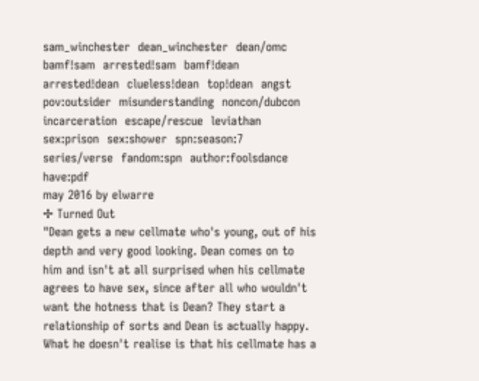sam_winchester  dean_winchester  dean/omc  bamf!sam  arrested!sam  bamf!dean  arrested!dean  clueless!dean  top!dean  angst  pov:outsider  misunderstanding  noncon/dubcon  incarceration  escape/rescue  leviathan  sex:prison  sex:shower  spn:season:7  series/verse  fandom:spn  author:foolsdance  have:pdf
may 2016 by elwarre
✢ Turned Out
"Dean gets a new cellmate who's young, out of his depth and very good looking. Dean comes on to him and isn't at all surprised when his cellmate agrees to have sex, since after all who wouldn't want the hotness that is Dean? They start a relationship of sorts and Dean is actually happy. What he doesn't realise is that his cellmate has a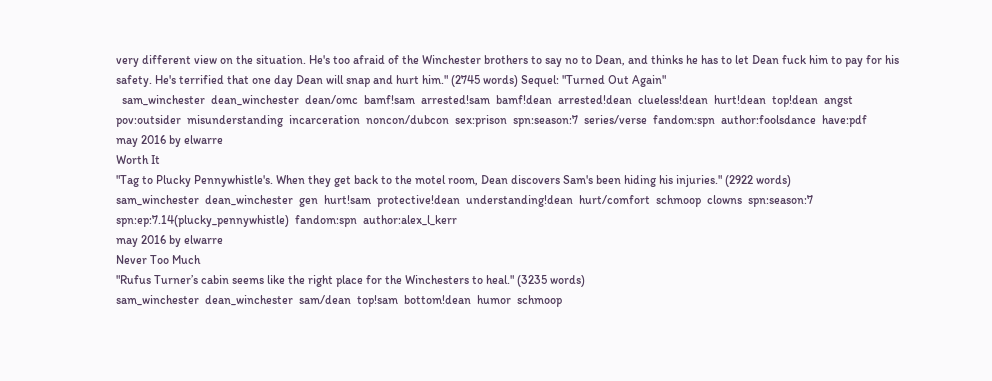very different view on the situation. He's too afraid of the Winchester brothers to say no to Dean, and thinks he has to let Dean fuck him to pay for his safety. He's terrified that one day Dean will snap and hurt him." (2745 words) Sequel: "Turned Out Again"
  sam_winchester  dean_winchester  dean/omc  bamf!sam  arrested!sam  bamf!dean  arrested!dean  clueless!dean  hurt!dean  top!dean  angst  pov:outsider  misunderstanding  incarceration  noncon/dubcon  sex:prison  spn:season:7  series/verse  fandom:spn  author:foolsdance  have:pdf
may 2016 by elwarre
Worth It
"Tag to Plucky Pennywhistle's. When they get back to the motel room, Dean discovers Sam's been hiding his injuries." (2922 words)
sam_winchester  dean_winchester  gen  hurt!sam  protective!dean  understanding!dean  hurt/comfort  schmoop  clowns  spn:season:7  spn:ep:7.14(plucky_pennywhistle)  fandom:spn  author:alex_l_kerr
may 2016 by elwarre
Never Too Much
"Rufus Turner’s cabin seems like the right place for the Winchesters to heal." (3235 words)
sam_winchester  dean_winchester  sam/dean  top!sam  bottom!dean  humor  schmoop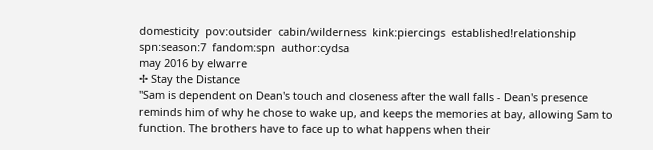domesticity  pov:outsider  cabin/wilderness  kink:piercings  established!relationship  spn:season:7  fandom:spn  author:cydsa
may 2016 by elwarre
✢ Stay the Distance
"Sam is dependent on Dean's touch and closeness after the wall falls - Dean's presence reminds him of why he chose to wake up, and keeps the memories at bay, allowing Sam to function. The brothers have to face up to what happens when their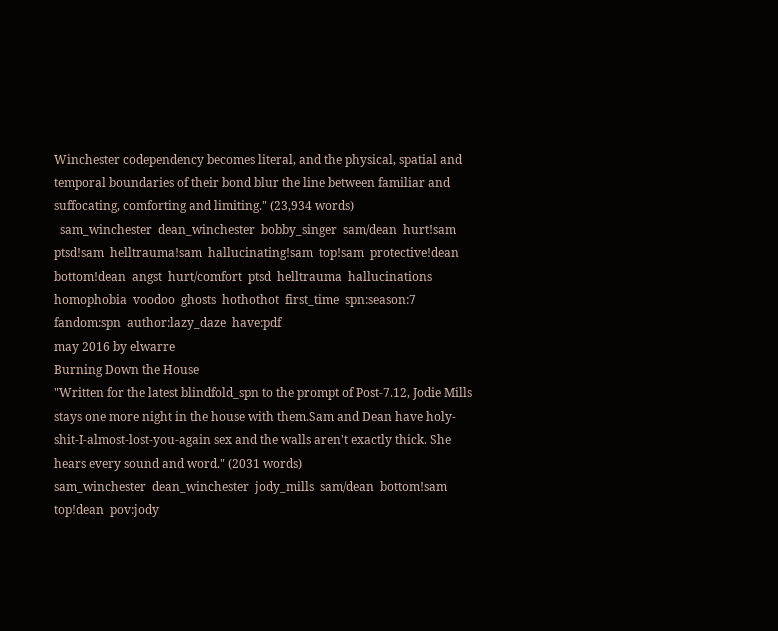Winchester codependency becomes literal, and the physical, spatial and temporal boundaries of their bond blur the line between familiar and suffocating, comforting and limiting." (23,934 words)
  sam_winchester  dean_winchester  bobby_singer  sam/dean  hurt!sam  ptsd!sam  helltrauma!sam  hallucinating!sam  top!sam  protective!dean  bottom!dean  angst  hurt/comfort  ptsd  helltrauma  hallucinations  homophobia  voodoo  ghosts  hothothot  first_time  spn:season:7  fandom:spn  author:lazy_daze  have:pdf
may 2016 by elwarre
Burning Down the House
"Written for the latest blindfold_spn to the prompt of Post-7.12, Jodie Mills stays one more night in the house with them.Sam and Dean have holy-shit-I-almost-lost-you-again sex and the walls aren't exactly thick. She hears every sound and word." (2031 words)
sam_winchester  dean_winchester  jody_mills  sam/dean  bottom!sam  top!dean  pov:jody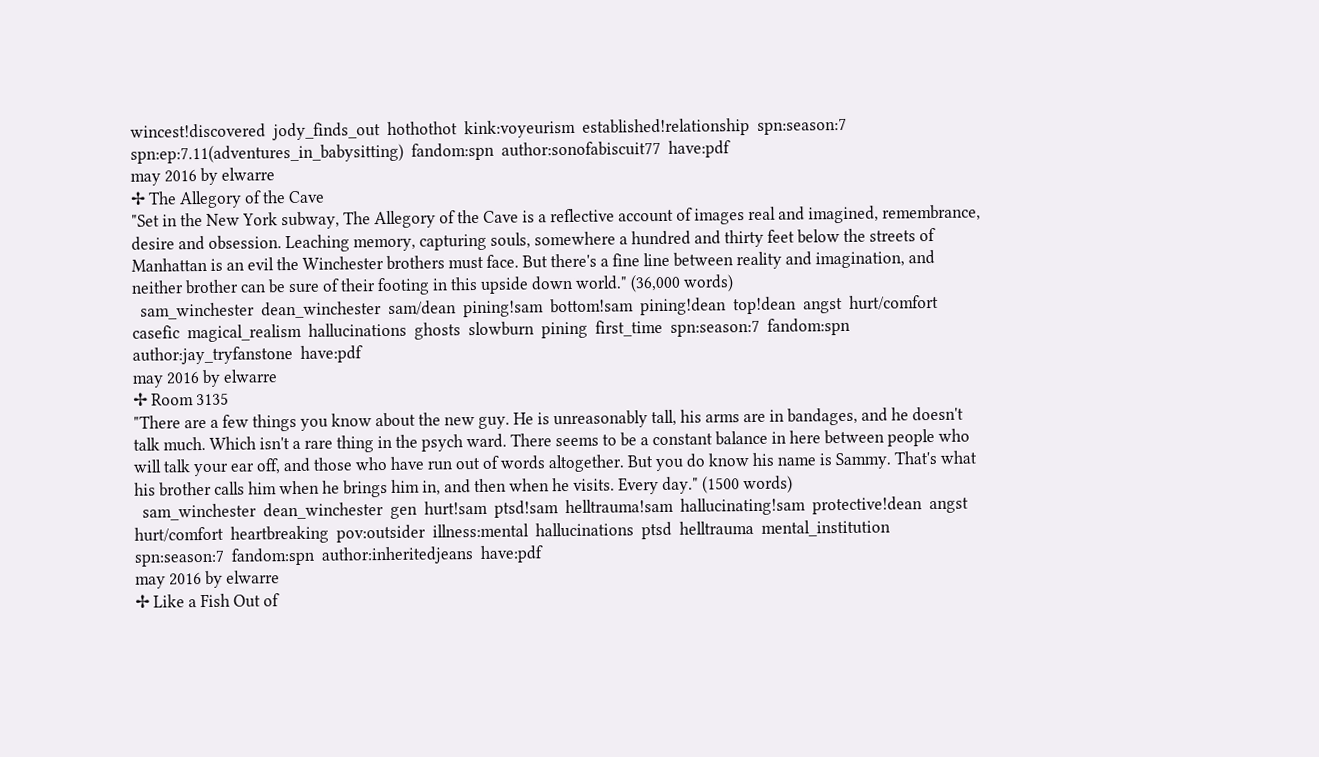wincest!discovered  jody_finds_out  hothothot  kink:voyeurism  established!relationship  spn:season:7  spn:ep:7.11(adventures_in_babysitting)  fandom:spn  author:sonofabiscuit77  have:pdf
may 2016 by elwarre
✢ The Allegory of the Cave
"Set in the New York subway, The Allegory of the Cave is a reflective account of images real and imagined, remembrance, desire and obsession. Leaching memory, capturing souls, somewhere a hundred and thirty feet below the streets of Manhattan is an evil the Winchester brothers must face. But there's a fine line between reality and imagination, and neither brother can be sure of their footing in this upside down world." (36,000 words)
  sam_winchester  dean_winchester  sam/dean  pining!sam  bottom!sam  pining!dean  top!dean  angst  hurt/comfort  casefic  magical_realism  hallucinations  ghosts  slowburn  pining  first_time  spn:season:7  fandom:spn  author:jay_tryfanstone  have:pdf
may 2016 by elwarre
✢ Room 3135
"There are a few things you know about the new guy. He is unreasonably tall, his arms are in bandages, and he doesn't talk much. Which isn't a rare thing in the psych ward. There seems to be a constant balance in here between people who will talk your ear off, and those who have run out of words altogether. But you do know his name is Sammy. That's what his brother calls him when he brings him in, and then when he visits. Every day." (1500 words)
  sam_winchester  dean_winchester  gen  hurt!sam  ptsd!sam  helltrauma!sam  hallucinating!sam  protective!dean  angst  hurt/comfort  heartbreaking  pov:outsider  illness:mental  hallucinations  ptsd  helltrauma  mental_institution  spn:season:7  fandom:spn  author:inheritedjeans  have:pdf
may 2016 by elwarre
✢ Like a Fish Out of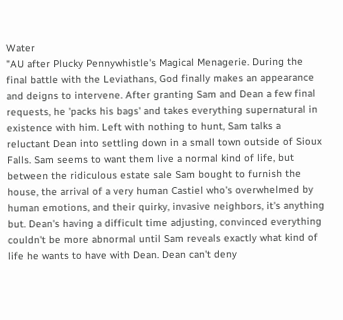Water
"AU after Plucky Pennywhistle's Magical Menagerie. During the final battle with the Leviathans, God finally makes an appearance and deigns to intervene. After granting Sam and Dean a few final requests, he 'packs his bags' and takes everything supernatural in existence with him. Left with nothing to hunt, Sam talks a reluctant Dean into settling down in a small town outside of Sioux Falls. Sam seems to want them live a normal kind of life, but between the ridiculous estate sale Sam bought to furnish the house, the arrival of a very human Castiel who's overwhelmed by human emotions, and their quirky, invasive neighbors, it's anything but. Dean's having a difficult time adjusting, convinced everything couldn't be more abnormal until Sam reveals exactly what kind of life he wants to have with Dean. Dean can't deny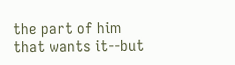the part of him that wants it--but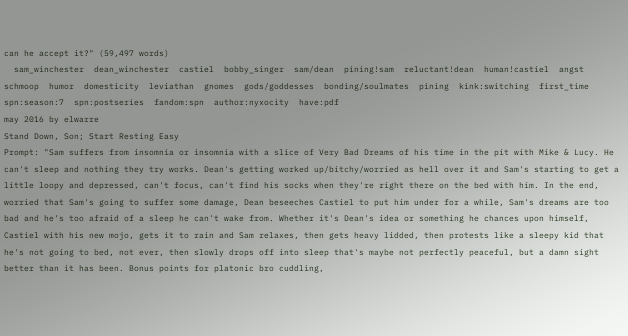can he accept it?" (59,497 words)
  sam_winchester  dean_winchester  castiel  bobby_singer  sam/dean  pining!sam  reluctant!dean  human!castiel  angst  schmoop  humor  domesticity  leviathan  gnomes  gods/goddesses  bonding/soulmates  pining  kink:switching  first_time  spn:season:7  spn:postseries  fandom:spn  author:nyxocity  have:pdf
may 2016 by elwarre
Stand Down, Son; Start Resting Easy
Prompt: "Sam suffers from insomnia or insomnia with a slice of Very Bad Dreams of his time in the pit with Mike & Lucy. He can't sleep and nothing they try works. Dean's getting worked up/bitchy/worried as hell over it and Sam's starting to get a little loopy and depressed, can't focus, can't find his socks when they're right there on the bed with him. In the end, worried that Sam's going to suffer some damage, Dean beseeches Castiel to put him under for a while, Sam's dreams are too bad and he's too afraid of a sleep he can't wake from. Whether it's Dean's idea or something he chances upon himself, Castiel with his new mojo, gets it to rain and Sam relaxes, then gets heavy lidded, then protests like a sleepy kid that he's not going to bed, not ever, then slowly drops off into sleep that's maybe not perfectly peaceful, but a damn sight better than it has been. Bonus points for platonic bro cuddling,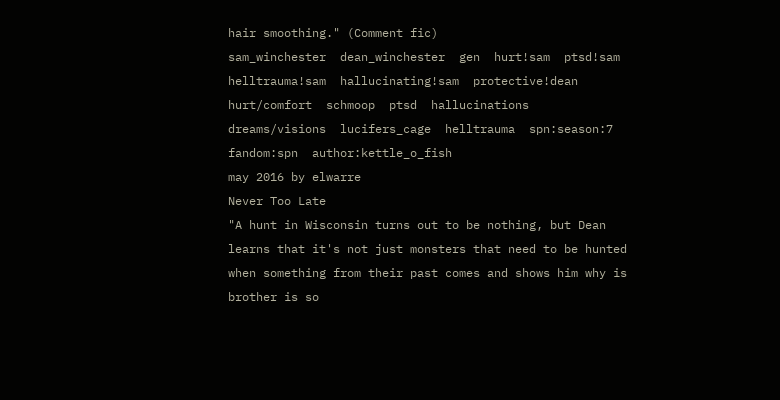hair smoothing." (Comment fic)
sam_winchester  dean_winchester  gen  hurt!sam  ptsd!sam  helltrauma!sam  hallucinating!sam  protective!dean  hurt/comfort  schmoop  ptsd  hallucinations  dreams/visions  lucifers_cage  helltrauma  spn:season:7  fandom:spn  author:kettle_o_fish
may 2016 by elwarre
Never Too Late
"A hunt in Wisconsin turns out to be nothing, but Dean learns that it's not just monsters that need to be hunted when something from their past comes and shows him why is brother is so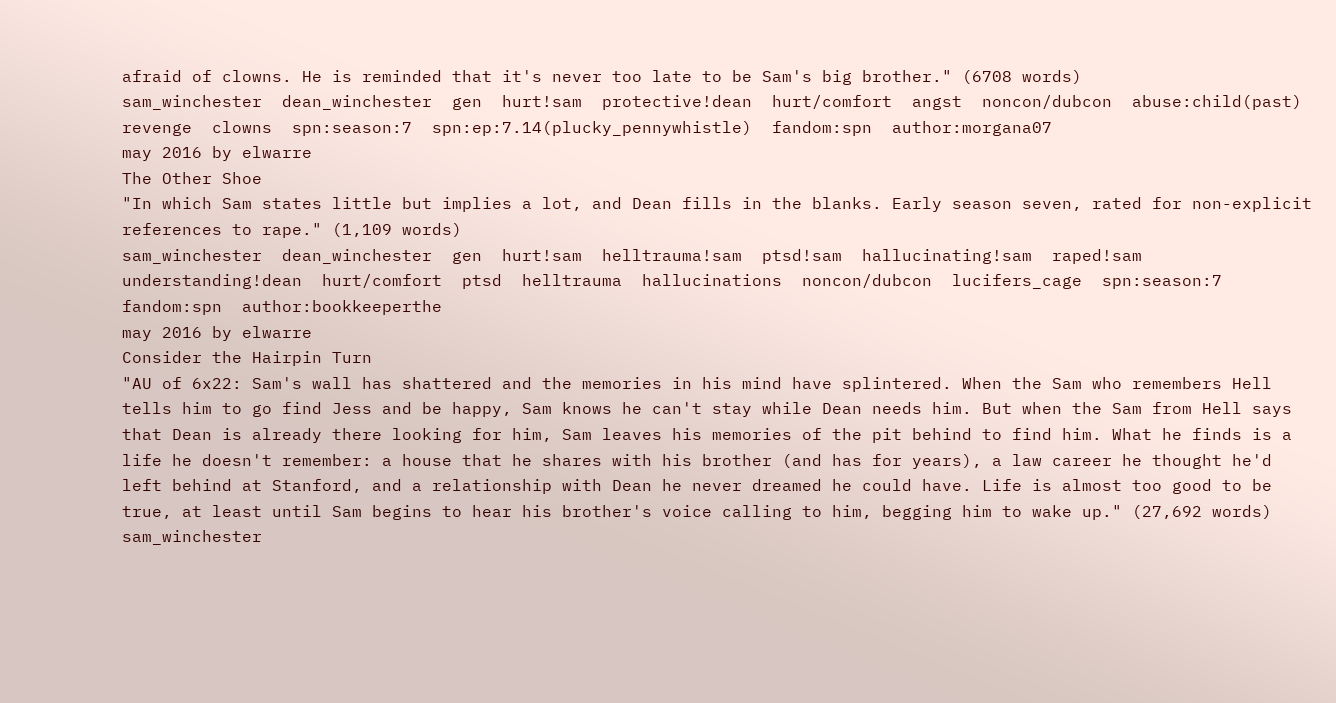afraid of clowns. He is reminded that it's never too late to be Sam's big brother." (6708 words)
sam_winchester  dean_winchester  gen  hurt!sam  protective!dean  hurt/comfort  angst  noncon/dubcon  abuse:child(past)  revenge  clowns  spn:season:7  spn:ep:7.14(plucky_pennywhistle)  fandom:spn  author:morgana07
may 2016 by elwarre
The Other Shoe
"In which Sam states little but implies a lot, and Dean fills in the blanks. Early season seven, rated for non-explicit references to rape." (1,109 words)
sam_winchester  dean_winchester  gen  hurt!sam  helltrauma!sam  ptsd!sam  hallucinating!sam  raped!sam  understanding!dean  hurt/comfort  ptsd  helltrauma  hallucinations  noncon/dubcon  lucifers_cage  spn:season:7  fandom:spn  author:bookkeeperthe
may 2016 by elwarre
Consider the Hairpin Turn
"AU of 6x22: Sam's wall has shattered and the memories in his mind have splintered. When the Sam who remembers Hell tells him to go find Jess and be happy, Sam knows he can't stay while Dean needs him. But when the Sam from Hell says that Dean is already there looking for him, Sam leaves his memories of the pit behind to find him. What he finds is a life he doesn't remember: a house that he shares with his brother (and has for years), a law career he thought he'd left behind at Stanford, and a relationship with Dean he never dreamed he could have. Life is almost too good to be true, at least until Sam begins to hear his brother's voice calling to him, begging him to wake up." (27,692 words)
sam_winchester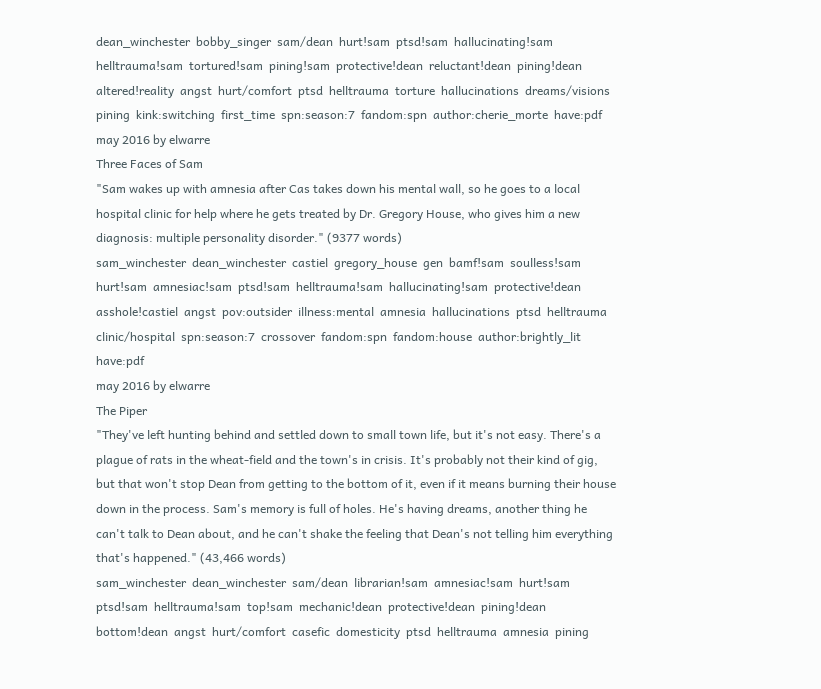dean_winchester  bobby_singer  sam/dean  hurt!sam  ptsd!sam  hallucinating!sam  helltrauma!sam  tortured!sam  pining!sam  protective!dean  reluctant!dean  pining!dean  altered!reality  angst  hurt/comfort  ptsd  helltrauma  torture  hallucinations  dreams/visions  pining  kink:switching  first_time  spn:season:7  fandom:spn  author:cherie_morte  have:pdf
may 2016 by elwarre
Three Faces of Sam
"Sam wakes up with amnesia after Cas takes down his mental wall, so he goes to a local hospital clinic for help where he gets treated by Dr. Gregory House, who gives him a new diagnosis: multiple personality disorder." (9377 words)
sam_winchester  dean_winchester  castiel  gregory_house  gen  bamf!sam  soulless!sam  hurt!sam  amnesiac!sam  ptsd!sam  helltrauma!sam  hallucinating!sam  protective!dean  asshole!castiel  angst  pov:outsider  illness:mental  amnesia  hallucinations  ptsd  helltrauma  clinic/hospital  spn:season:7  crossover  fandom:spn  fandom:house  author:brightly_lit  have:pdf
may 2016 by elwarre
The Piper
"They've left hunting behind and settled down to small town life, but it's not easy. There's a plague of rats in the wheat-field and the town's in crisis. It's probably not their kind of gig, but that won't stop Dean from getting to the bottom of it, even if it means burning their house down in the process. Sam's memory is full of holes. He's having dreams, another thing he can't talk to Dean about, and he can't shake the feeling that Dean's not telling him everything that's happened." (43,466 words)
sam_winchester  dean_winchester  sam/dean  librarian!sam  amnesiac!sam  hurt!sam  ptsd!sam  helltrauma!sam  top!sam  mechanic!dean  protective!dean  pining!dean  bottom!dean  angst  hurt/comfort  casefic  domesticity  ptsd  helltrauma  amnesia  pining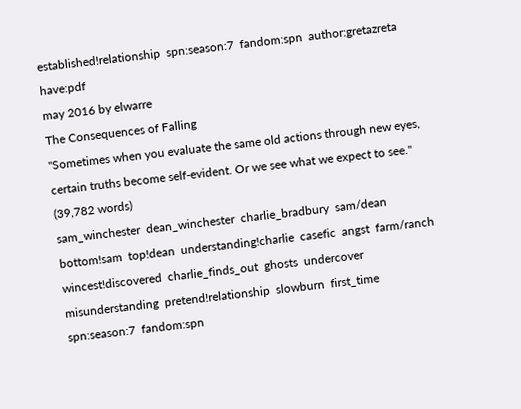established!relationship  spn:season:7  fandom:spn  author:gretazreta  have:pdf
may 2016 by elwarre
The Consequences of Falling
"Sometimes when you evaluate the same old actions through new eyes, certain truths become self-evident. Or we see what we expect to see." (39,782 words)
sam_winchester  dean_winchester  charlie_bradbury  sam/dean  bottom!sam  top!dean  understanding!charlie  casefic  angst  farm/ranch  wincest!discovered  charlie_finds_out  ghosts  undercover  misunderstanding  pretend!relationship  slowburn  first_time  spn:season:7  fandom:spn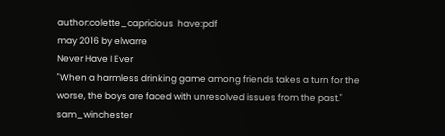author:colette_capricious  have:pdf
may 2016 by elwarre
Never Have I Ever
"When a harmless drinking game among friends takes a turn for the worse, the boys are faced with unresolved issues from the past."
sam_winchester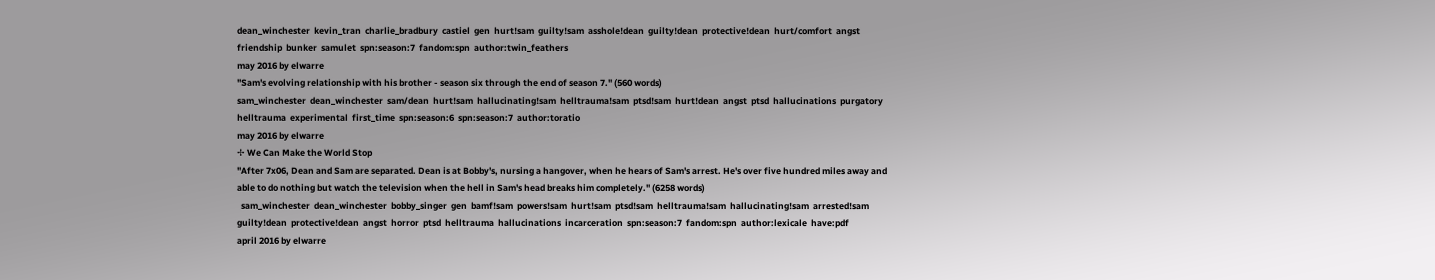dean_winchester  kevin_tran  charlie_bradbury  castiel  gen  hurt!sam  guilty!sam  asshole!dean  guilty!dean  protective!dean  hurt/comfort  angst  friendship  bunker  samulet  spn:season:7  fandom:spn  author:twin_feathers
may 2016 by elwarre
"Sam's evolving relationship with his brother - season six through the end of season 7." (560 words)
sam_winchester  dean_winchester  sam/dean  hurt!sam  hallucinating!sam  helltrauma!sam  ptsd!sam  hurt!dean  angst  ptsd  hallucinations  purgatory  helltrauma  experimental  first_time  spn:season:6  spn:season:7  author:toratio
may 2016 by elwarre
✢ We Can Make the World Stop
"After 7x06, Dean and Sam are separated. Dean is at Bobby's, nursing a hangover, when he hears of Sam's arrest. He's over five hundred miles away and able to do nothing but watch the television when the hell in Sam's head breaks him completely." (6258 words)
  sam_winchester  dean_winchester  bobby_singer  gen  bamf!sam  powers!sam  hurt!sam  ptsd!sam  helltrauma!sam  hallucinating!sam  arrested!sam  guilty!dean  protective!dean  angst  horror  ptsd  helltrauma  hallucinations  incarceration  spn:season:7  fandom:spn  author:lexicale  have:pdf
april 2016 by elwarre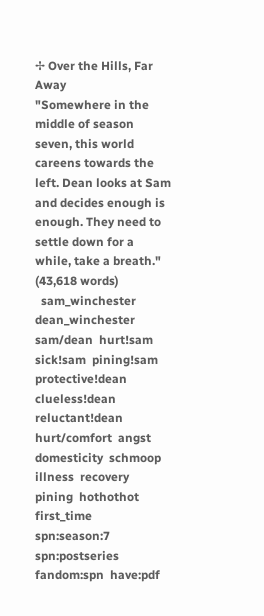✢ Over the Hills, Far Away
"Somewhere in the middle of season seven, this world careens towards the left. Dean looks at Sam and decides enough is enough. They need to settle down for a while, take a breath." (43,618 words)
  sam_winchester  dean_winchester  sam/dean  hurt!sam  sick!sam  pining!sam  protective!dean  clueless!dean  reluctant!dean  hurt/comfort  angst  domesticity  schmoop  illness  recovery  pining  hothothot  first_time  spn:season:7  spn:postseries  fandom:spn  have:pdf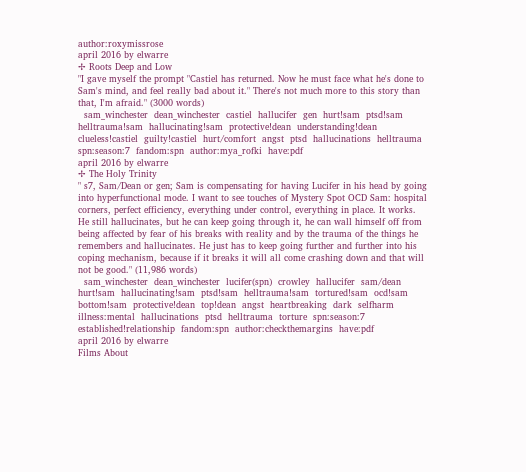author:roxymissrose
april 2016 by elwarre
✢ Roots Deep and Low
"I gave myself the prompt "Castiel has returned. Now he must face what he's done to Sam's mind, and feel really bad about it." There's not much more to this story than that, I'm afraid." (3000 words)
  sam_winchester  dean_winchester  castiel  hallucifer  gen  hurt!sam  ptsd!sam  helltrauma!sam  hallucinating!sam  protective!dean  understanding!dean  clueless!castiel  guilty!castiel  hurt/comfort  angst  ptsd  hallucinations  helltrauma  spn:season:7  fandom:spn  author:mya_rofki  have:pdf
april 2016 by elwarre
✢ The Holy Trinity
" s7, Sam/Dean or gen; Sam is compensating for having Lucifer in his head by going into hyperfunctional mode. I want to see touches of Mystery Spot OCD Sam: hospital corners, perfect efficiency, everything under control, everything in place. It works. He still hallucinates, but he can keep going through it, he can wall himself off from being affected by fear of his breaks with reality and by the trauma of the things he remembers and hallucinates. He just has to keep going further and further into his coping mechanism, because if it breaks it will all come crashing down and that will not be good." (11,986 words)
  sam_winchester  dean_winchester  lucifer(spn)  crowley  hallucifer  sam/dean  hurt!sam  hallucinating!sam  ptsd!sam  helltrauma!sam  tortured!sam  ocd!sam  bottom!sam  protective!dean  top!dean  angst  heartbreaking  dark  selfharm  illness:mental  hallucinations  ptsd  helltrauma  torture  spn:season:7  established!relationship  fandom:spn  author:checkthemargins  have:pdf
april 2016 by elwarre
Films About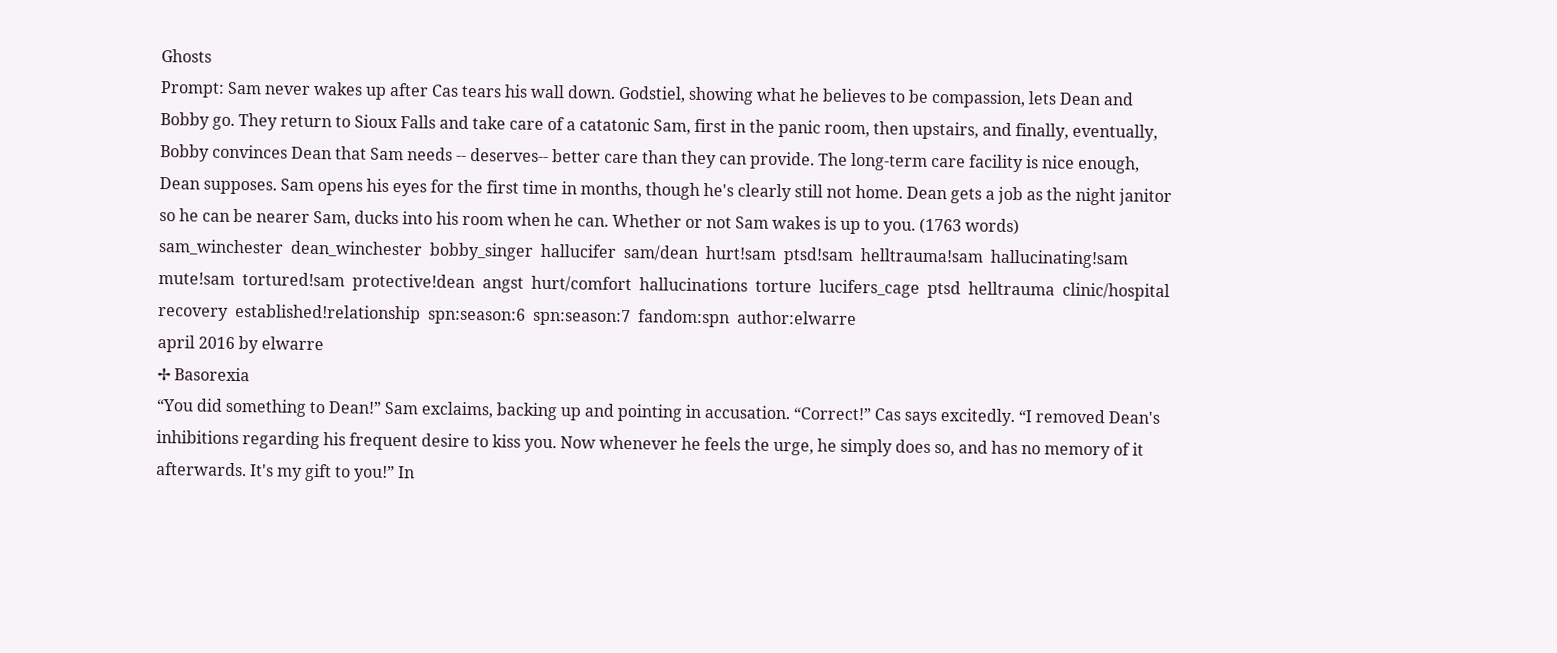Ghosts
Prompt: Sam never wakes up after Cas tears his wall down. Godstiel, showing what he believes to be compassion, lets Dean and Bobby go. They return to Sioux Falls and take care of a catatonic Sam, first in the panic room, then upstairs, and finally, eventually, Bobby convinces Dean that Sam needs -- deserves-- better care than they can provide. The long-term care facility is nice enough, Dean supposes. Sam opens his eyes for the first time in months, though he's clearly still not home. Dean gets a job as the night janitor so he can be nearer Sam, ducks into his room when he can. Whether or not Sam wakes is up to you. (1763 words)
sam_winchester  dean_winchester  bobby_singer  hallucifer  sam/dean  hurt!sam  ptsd!sam  helltrauma!sam  hallucinating!sam  mute!sam  tortured!sam  protective!dean  angst  hurt/comfort  hallucinations  torture  lucifers_cage  ptsd  helltrauma  clinic/hospital  recovery  established!relationship  spn:season:6  spn:season:7  fandom:spn  author:elwarre
april 2016 by elwarre
✢ Basorexia
“You did something to Dean!” Sam exclaims, backing up and pointing in accusation. “Correct!” Cas says excitedly. “I removed Dean's inhibitions regarding his frequent desire to kiss you. Now whenever he feels the urge, he simply does so, and has no memory of it afterwards. It's my gift to you!” In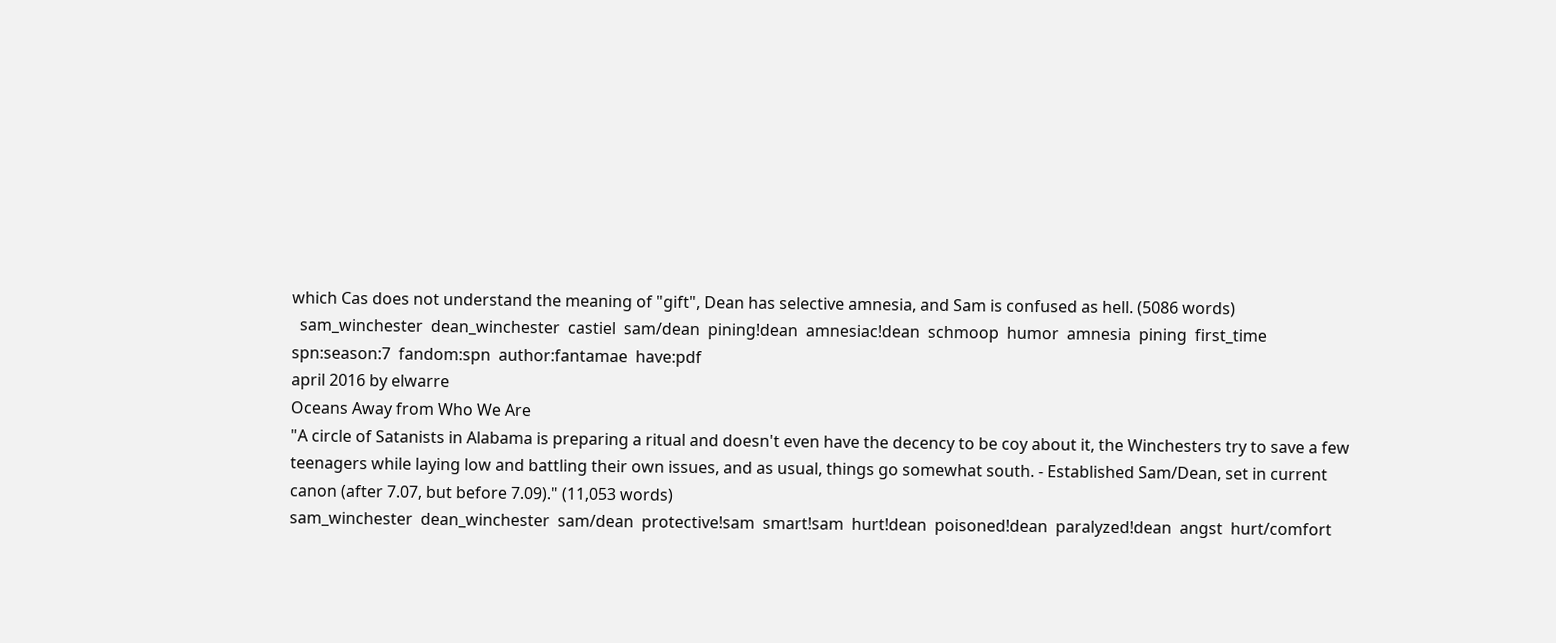which Cas does not understand the meaning of "gift", Dean has selective amnesia, and Sam is confused as hell. (5086 words)
  sam_winchester  dean_winchester  castiel  sam/dean  pining!dean  amnesiac!dean  schmoop  humor  amnesia  pining  first_time  spn:season:7  fandom:spn  author:fantamae  have:pdf
april 2016 by elwarre
Oceans Away from Who We Are
"A circle of Satanists in Alabama is preparing a ritual and doesn't even have the decency to be coy about it, the Winchesters try to save a few teenagers while laying low and battling their own issues, and as usual, things go somewhat south. - Established Sam/Dean, set in current canon (after 7.07, but before 7.09)." (11,053 words)
sam_winchester  dean_winchester  sam/dean  protective!sam  smart!sam  hurt!dean  poisoned!dean  paralyzed!dean  angst  hurt/comfort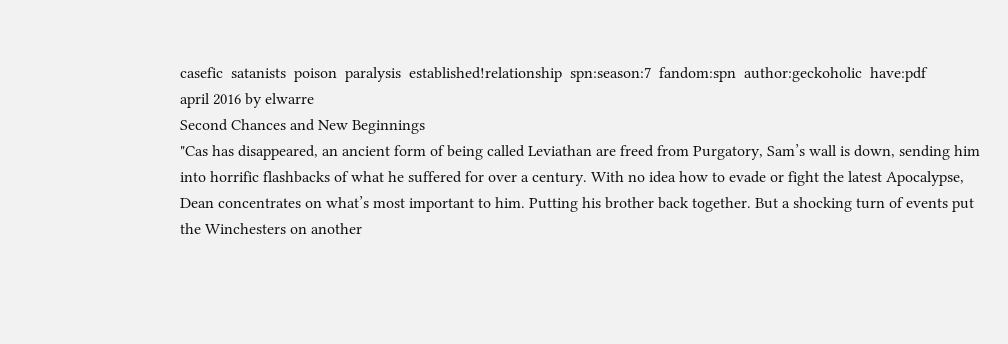casefic  satanists  poison  paralysis  established!relationship  spn:season:7  fandom:spn  author:geckoholic  have:pdf
april 2016 by elwarre
Second Chances and New Beginnings
"Cas has disappeared, an ancient form of being called Leviathan are freed from Purgatory, Sam’s wall is down, sending him into horrific flashbacks of what he suffered for over a century. With no idea how to evade or fight the latest Apocalypse, Dean concentrates on what’s most important to him. Putting his brother back together. But a shocking turn of events put the Winchesters on another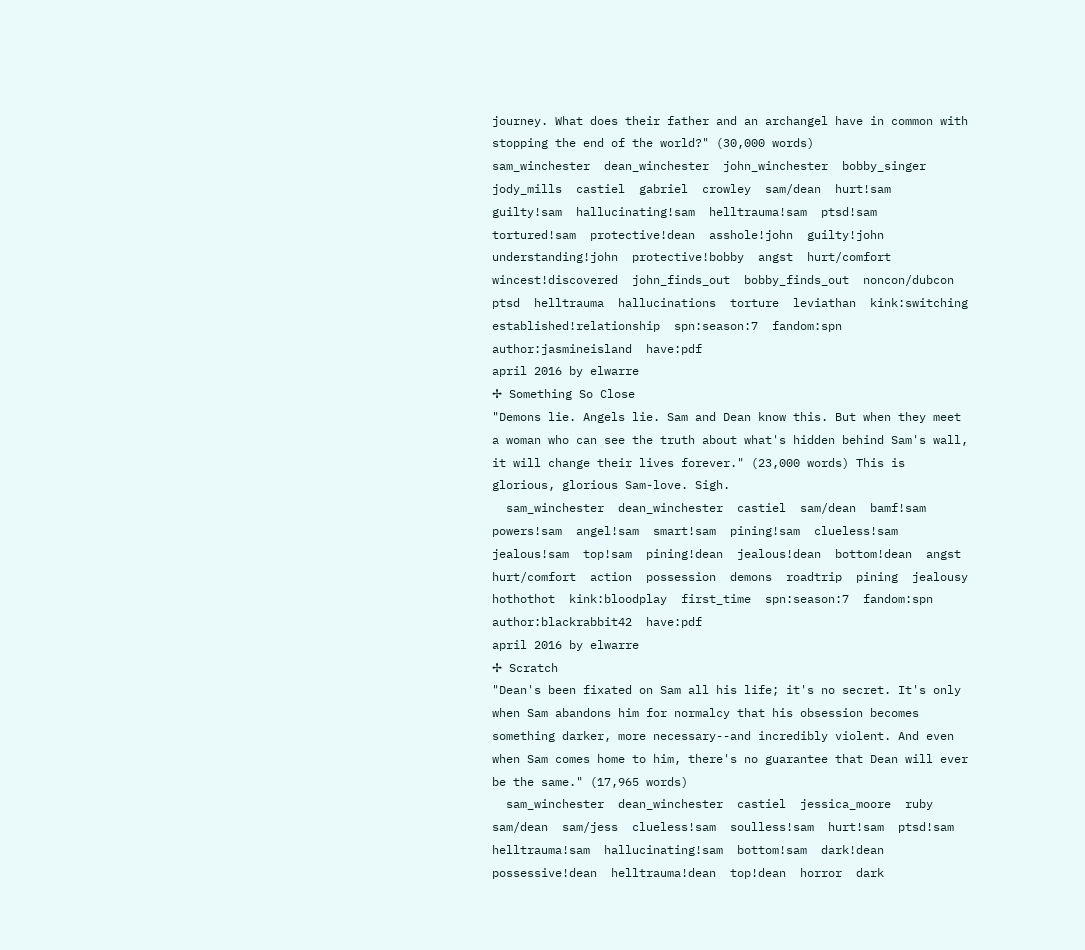journey. What does their father and an archangel have in common with stopping the end of the world?" (30,000 words)
sam_winchester  dean_winchester  john_winchester  bobby_singer  jody_mills  castiel  gabriel  crowley  sam/dean  hurt!sam  guilty!sam  hallucinating!sam  helltrauma!sam  ptsd!sam  tortured!sam  protective!dean  asshole!john  guilty!john  understanding!john  protective!bobby  angst  hurt/comfort  wincest!discovered  john_finds_out  bobby_finds_out  noncon/dubcon  ptsd  helltrauma  hallucinations  torture  leviathan  kink:switching  established!relationship  spn:season:7  fandom:spn  author:jasmineisland  have:pdf
april 2016 by elwarre
✢ Something So Close
"Demons lie. Angels lie. Sam and Dean know this. But when they meet a woman who can see the truth about what's hidden behind Sam's wall, it will change their lives forever." (23,000 words) This is glorious, glorious Sam-love. Sigh.
  sam_winchester  dean_winchester  castiel  sam/dean  bamf!sam  powers!sam  angel!sam  smart!sam  pining!sam  clueless!sam  jealous!sam  top!sam  pining!dean  jealous!dean  bottom!dean  angst  hurt/comfort  action  possession  demons  roadtrip  pining  jealousy  hothothot  kink:bloodplay  first_time  spn:season:7  fandom:spn  author:blackrabbit42  have:pdf
april 2016 by elwarre
✢ Scratch
"Dean's been fixated on Sam all his life; it's no secret. It's only when Sam abandons him for normalcy that his obsession becomes something darker, more necessary--and incredibly violent. And even when Sam comes home to him, there's no guarantee that Dean will ever be the same." (17,965 words)
  sam_winchester  dean_winchester  castiel  jessica_moore  ruby  sam/dean  sam/jess  clueless!sam  soulless!sam  hurt!sam  ptsd!sam  helltrauma!sam  hallucinating!sam  bottom!sam  dark!dean  possessive!dean  helltrauma!dean  top!dean  horror  dark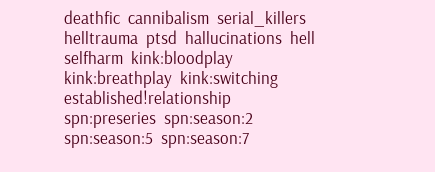deathfic  cannibalism  serial_killers  helltrauma  ptsd  hallucinations  hell  selfharm  kink:bloodplay  kink:breathplay  kink:switching  established!relationship  spn:preseries  spn:season:2  spn:season:5  spn:season:7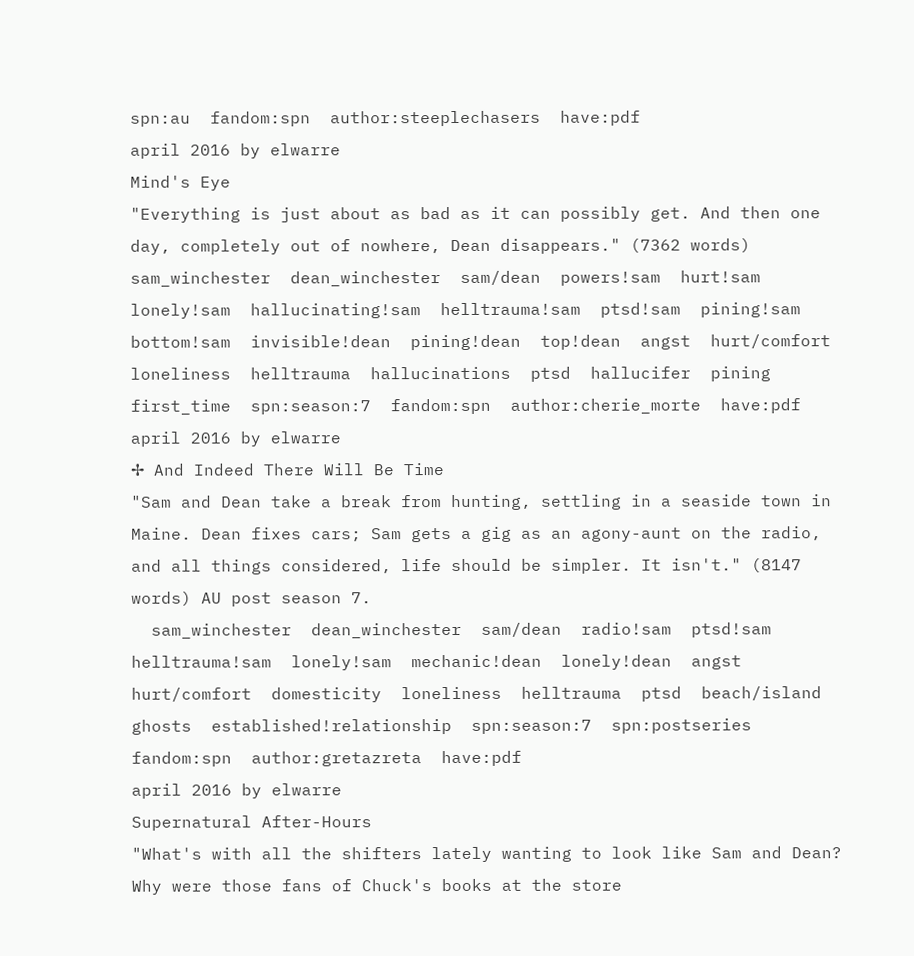spn:au  fandom:spn  author:steeplechasers  have:pdf
april 2016 by elwarre
Mind's Eye
"Everything is just about as bad as it can possibly get. And then one day, completely out of nowhere, Dean disappears." (7362 words)
sam_winchester  dean_winchester  sam/dean  powers!sam  hurt!sam  lonely!sam  hallucinating!sam  helltrauma!sam  ptsd!sam  pining!sam  bottom!sam  invisible!dean  pining!dean  top!dean  angst  hurt/comfort  loneliness  helltrauma  hallucinations  ptsd  hallucifer  pining  first_time  spn:season:7  fandom:spn  author:cherie_morte  have:pdf
april 2016 by elwarre
✢ And Indeed There Will Be Time
"Sam and Dean take a break from hunting, settling in a seaside town in Maine. Dean fixes cars; Sam gets a gig as an agony-aunt on the radio, and all things considered, life should be simpler. It isn't." (8147 words) AU post season 7.
  sam_winchester  dean_winchester  sam/dean  radio!sam  ptsd!sam  helltrauma!sam  lonely!sam  mechanic!dean  lonely!dean  angst  hurt/comfort  domesticity  loneliness  helltrauma  ptsd  beach/island  ghosts  established!relationship  spn:season:7  spn:postseries  fandom:spn  author:gretazreta  have:pdf
april 2016 by elwarre
Supernatural After-Hours
"What's with all the shifters lately wanting to look like Sam and Dean? Why were those fans of Chuck's books at the store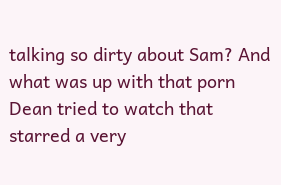talking so dirty about Sam? And what was up with that porn Dean tried to watch that starred a very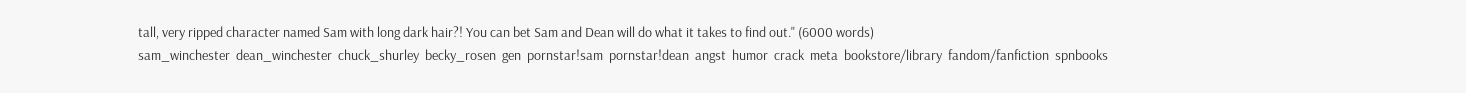tall, very ripped character named Sam with long dark hair?! You can bet Sam and Dean will do what it takes to find out." (6000 words)
sam_winchester  dean_winchester  chuck_shurley  becky_rosen  gen  pornstar!sam  pornstar!dean  angst  humor  crack  meta  bookstore/library  fandom/fanfiction  spnbooks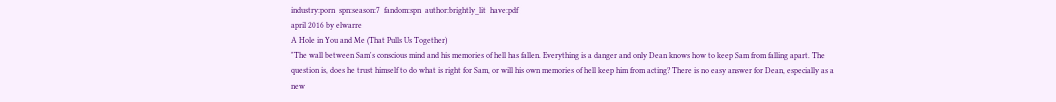industry:porn  spn:season:7  fandom:spn  author:brightly_lit  have:pdf
april 2016 by elwarre
A Hole in You and Me (That Pulls Us Together)
"The wall between Sam's conscious mind and his memories of hell has fallen. Everything is a danger and only Dean knows how to keep Sam from falling apart. The question is, does he trust himself to do what is right for Sam, or will his own memories of hell keep him from acting? There is no easy answer for Dean, especially as a new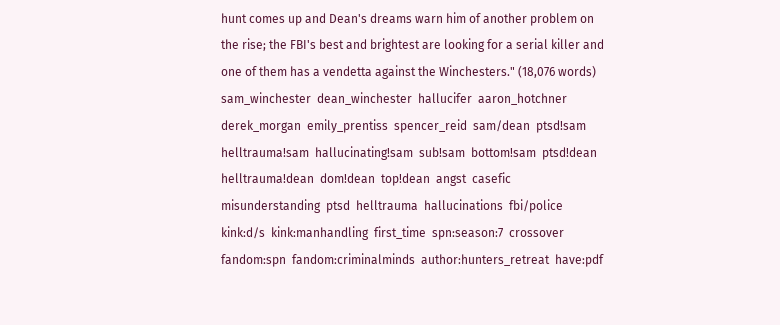hunt comes up and Dean's dreams warn him of another problem on the rise; the FBI's best and brightest are looking for a serial killer and one of them has a vendetta against the Winchesters." (18,076 words)
sam_winchester  dean_winchester  hallucifer  aaron_hotchner  derek_morgan  emily_prentiss  spencer_reid  sam/dean  ptsd!sam  helltrauma!sam  hallucinating!sam  sub!sam  bottom!sam  ptsd!dean  helltrauma!dean  dom!dean  top!dean  angst  casefic  misunderstanding  ptsd  helltrauma  hallucinations  fbi/police  kink:d/s  kink:manhandling  first_time  spn:season:7  crossover  fandom:spn  fandom:criminalminds  author:hunters_retreat  have:pdf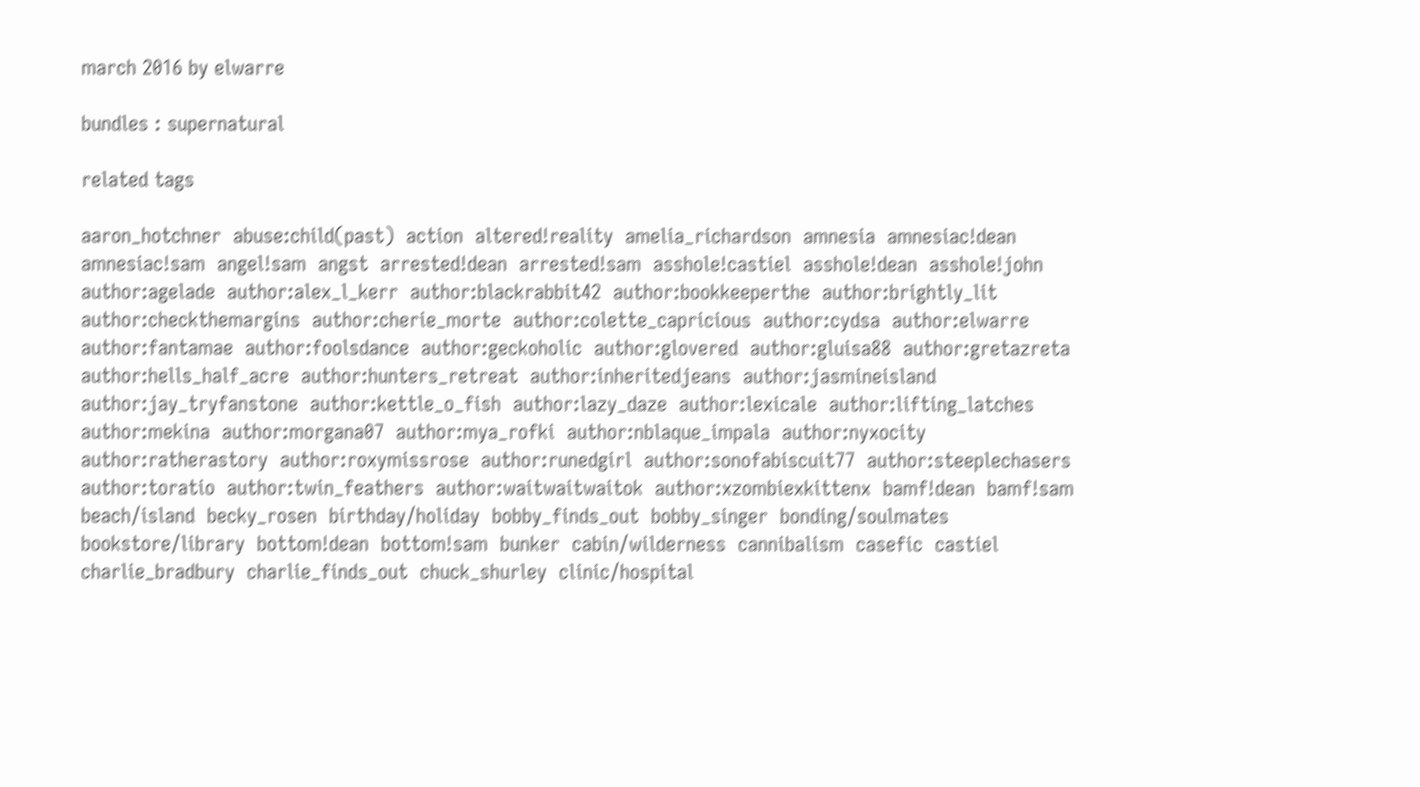march 2016 by elwarre

bundles : supernatural

related tags

aaron_hotchner  abuse:child(past)  action  altered!reality  amelia_richardson  amnesia  amnesiac!dean  amnesiac!sam  angel!sam  angst  arrested!dean  arrested!sam  asshole!castiel  asshole!dean  asshole!john  author:agelade  author:alex_l_kerr  author:blackrabbit42  author:bookkeeperthe  author:brightly_lit  author:checkthemargins  author:cherie_morte  author:colette_capricious  author:cydsa  author:elwarre  author:fantamae  author:foolsdance  author:geckoholic  author:glovered  author:gluisa88  author:gretazreta  author:hells_half_acre  author:hunters_retreat  author:inheritedjeans  author:jasmineisland  author:jay_tryfanstone  author:kettle_o_fish  author:lazy_daze  author:lexicale  author:lifting_latches  author:mekina  author:morgana07  author:mya_rofki  author:nblaque_impala  author:nyxocity  author:ratherastory  author:roxymissrose  author:runedgirl  author:sonofabiscuit77  author:steeplechasers  author:toratio  author:twin_feathers  author:waitwaitwaitok  author:xzombiexkittenx  bamf!dean  bamf!sam  beach/island  becky_rosen  birthday/holiday  bobby_finds_out  bobby_singer  bonding/soulmates  bookstore/library  bottom!dean  bottom!sam  bunker  cabin/wilderness  cannibalism  casefic  castiel  charlie_bradbury  charlie_finds_out  chuck_shurley  clinic/hospital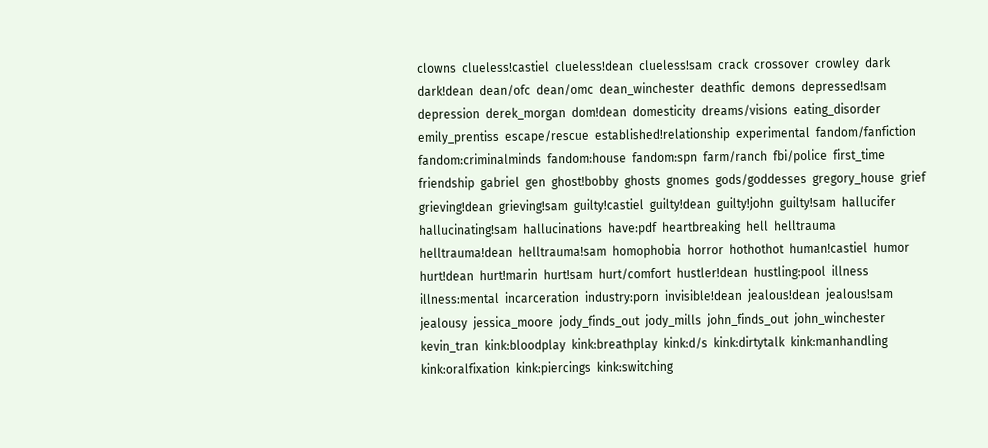clowns  clueless!castiel  clueless!dean  clueless!sam  crack  crossover  crowley  dark  dark!dean  dean/ofc  dean/omc  dean_winchester  deathfic  demons  depressed!sam  depression  derek_morgan  dom!dean  domesticity  dreams/visions  eating_disorder  emily_prentiss  escape/rescue  established!relationship  experimental  fandom/fanfiction  fandom:criminalminds  fandom:house  fandom:spn  farm/ranch  fbi/police  first_time  friendship  gabriel  gen  ghost!bobby  ghosts  gnomes  gods/goddesses  gregory_house  grief  grieving!dean  grieving!sam  guilty!castiel  guilty!dean  guilty!john  guilty!sam  hallucifer  hallucinating!sam  hallucinations  have:pdf  heartbreaking  hell  helltrauma  helltrauma!dean  helltrauma!sam  homophobia  horror  hothothot  human!castiel  humor  hurt!dean  hurt!marin  hurt!sam  hurt/comfort  hustler!dean  hustling:pool  illness  illness:mental  incarceration  industry:porn  invisible!dean  jealous!dean  jealous!sam  jealousy  jessica_moore  jody_finds_out  jody_mills  john_finds_out  john_winchester  kevin_tran  kink:bloodplay  kink:breathplay  kink:d/s  kink:dirtytalk  kink:manhandling  kink:oralfixation  kink:piercings  kink:switching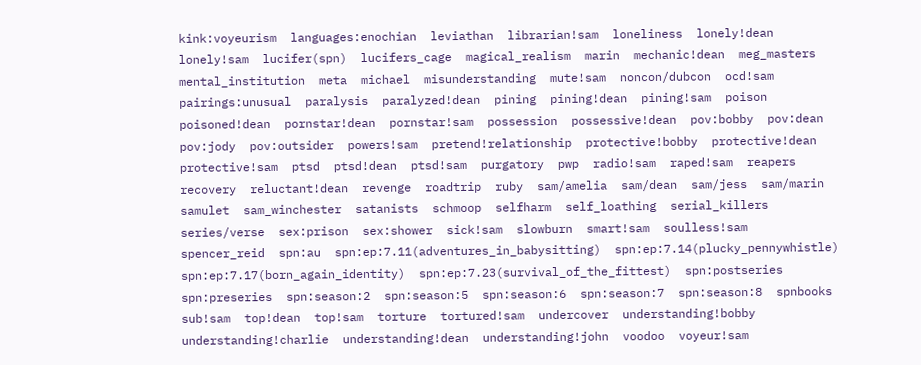kink:voyeurism  languages:enochian  leviathan  librarian!sam  loneliness  lonely!dean  lonely!sam  lucifer(spn)  lucifers_cage  magical_realism  marin  mechanic!dean  meg_masters  mental_institution  meta  michael  misunderstanding  mute!sam  noncon/dubcon  ocd!sam  pairings:unusual  paralysis  paralyzed!dean  pining  pining!dean  pining!sam  poison  poisoned!dean  pornstar!dean  pornstar!sam  possession  possessive!dean  pov:bobby  pov:dean  pov:jody  pov:outsider  powers!sam  pretend!relationship  protective!bobby  protective!dean  protective!sam  ptsd  ptsd!dean  ptsd!sam  purgatory  pwp  radio!sam  raped!sam  reapers  recovery  reluctant!dean  revenge  roadtrip  ruby  sam/amelia  sam/dean  sam/jess  sam/marin  samulet  sam_winchester  satanists  schmoop  selfharm  self_loathing  serial_killers  series/verse  sex:prison  sex:shower  sick!sam  slowburn  smart!sam  soulless!sam  spencer_reid  spn:au  spn:ep:7.11(adventures_in_babysitting)  spn:ep:7.14(plucky_pennywhistle)  spn:ep:7.17(born_again_identity)  spn:ep:7.23(survival_of_the_fittest)  spn:postseries  spn:preseries  spn:season:2  spn:season:5  spn:season:6  spn:season:7  spn:season:8  spnbooks  sub!sam  top!dean  top!sam  torture  tortured!sam  undercover  understanding!bobby  understanding!charlie  understanding!dean  understanding!john  voodoo  voyeur!sam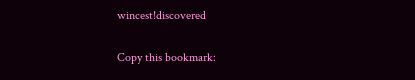wincest!discovered

Copy this bookmark: